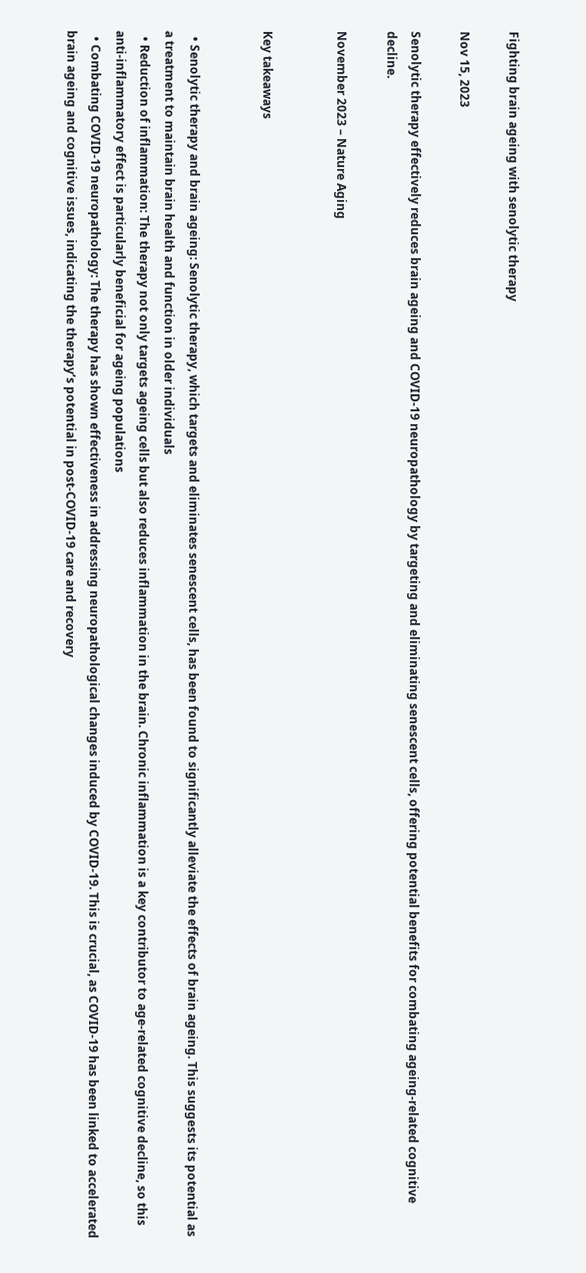Fighting brain ageing with senolytic therapy

Nov 15, 2023

Senolytic therapy effectively reduces brain ageing and COVID-19 neuropathology by targeting and eliminating senescent cells, offering potential benefits for combating ageing-related cognitive decline.

November 2023 – Nature Aging


Key takeaways


  • Senolytic therapy and brain ageing: Senolytic therapy, which targets and eliminates senescent cells, has been found to significantly alleviate the effects of brain ageing. This suggests its potential as a treatment to maintain brain health and function in older individuals
  • Reduction of inflammation: The therapy not only targets ageing cells but also reduces inflammation in the brain. Chronic inflammation is a key contributor to age-related cognitive decline, so this anti-inflammatory effect is particularly beneficial for ageing populations
  • Combating COVID-19 neuropathology: The therapy has shown effectiveness in addressing neuropathological changes induced by COVID-19. This is crucial, as COVID-19 has been linked to accelerated brain ageing and cognitive issues, indicating the therapy’s potential in post-COVID-19 care and recovery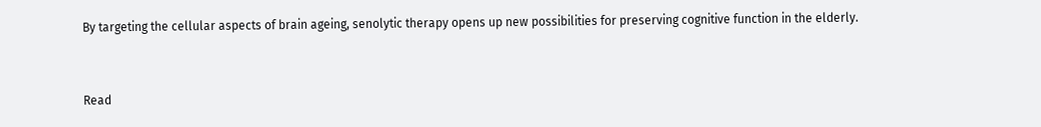By targeting the cellular aspects of brain ageing, senolytic therapy opens up new possibilities for preserving cognitive function in the elderly.


Read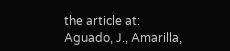the article at: Aguado, J., Amarilla,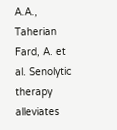A.A., Taherian Fard, A. et al. Senolytic therapy alleviates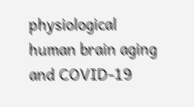physiological human brain aging and COVID-19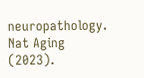neuropathology. Nat Aging (2023).